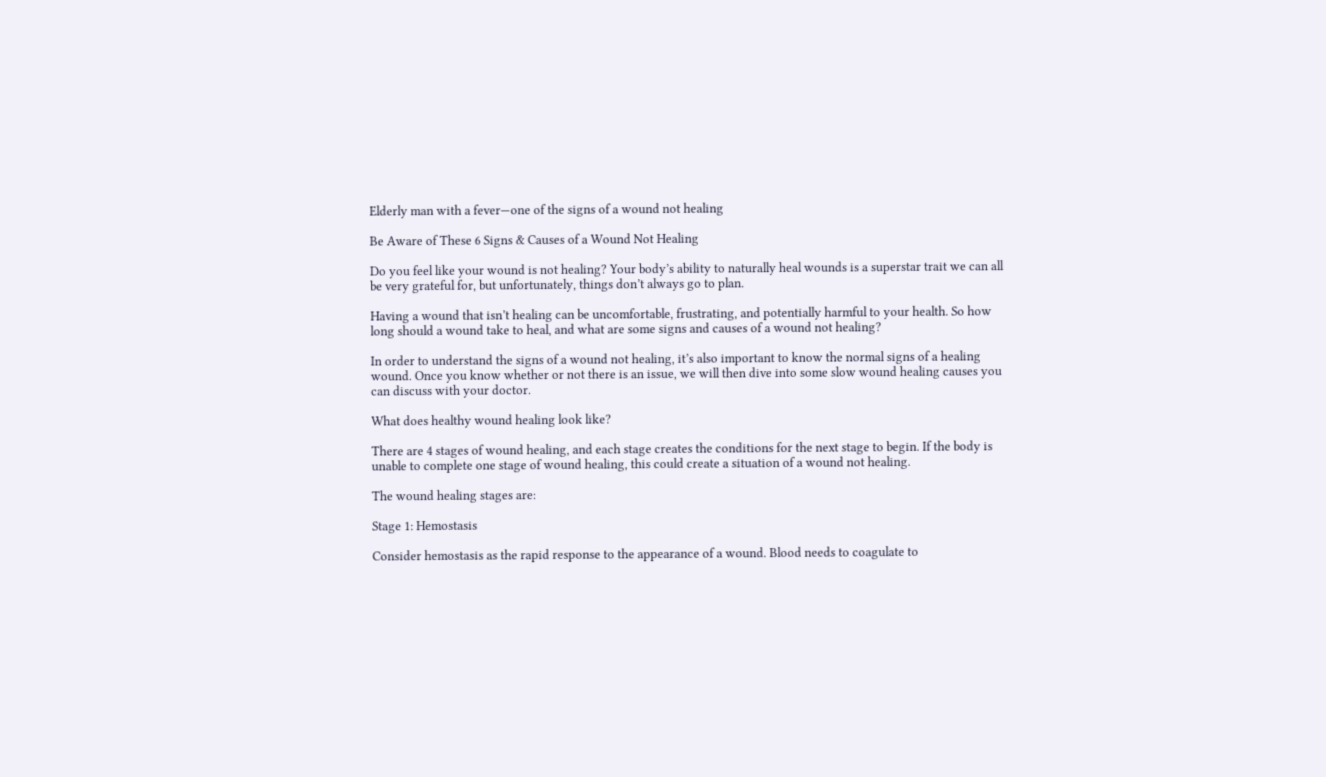Elderly man with a fever—one of the signs of a wound not healing

Be Aware of These 6 Signs & Causes of a Wound Not Healing

Do you feel like your wound is not healing? Your body’s ability to naturally heal wounds is a superstar trait we can all be very grateful for, but unfortunately, things don’t always go to plan.

Having a wound that isn’t healing can be uncomfortable, frustrating, and potentially harmful to your health. So how long should a wound take to heal, and what are some signs and causes of a wound not healing?

In order to understand the signs of a wound not healing, it’s also important to know the normal signs of a healing wound. Once you know whether or not there is an issue, we will then dive into some slow wound healing causes you can discuss with your doctor.

What does healthy wound healing look like?

There are 4 stages of wound healing, and each stage creates the conditions for the next stage to begin. If the body is unable to complete one stage of wound healing, this could create a situation of a wound not healing.

The wound healing stages are:

Stage 1: Hemostasis

Consider hemostasis as the rapid response to the appearance of a wound. Blood needs to coagulate to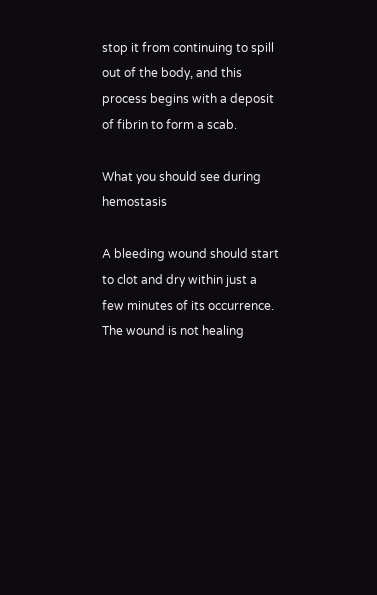stop it from continuing to spill out of the body, and this process begins with a deposit of fibrin to form a scab.

What you should see during hemostasis

A bleeding wound should start to clot and dry within just a few minutes of its occurrence. The wound is not healing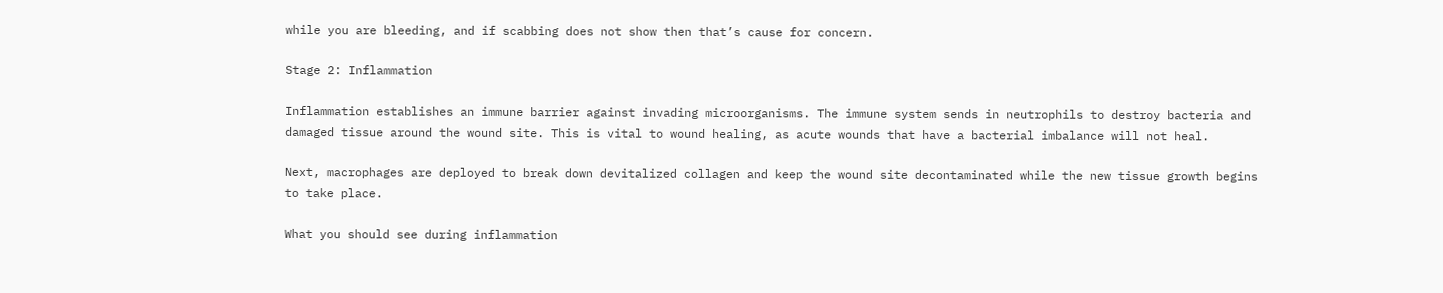while you are bleeding, and if scabbing does not show then that’s cause for concern.

Stage 2: Inflammation

Inflammation establishes an immune barrier against invading microorganisms. The immune system sends in neutrophils to destroy bacteria and damaged tissue around the wound site. This is vital to wound healing, as acute wounds that have a bacterial imbalance will not heal.

Next, macrophages are deployed to break down devitalized collagen and keep the wound site decontaminated while the new tissue growth begins to take place.

What you should see during inflammation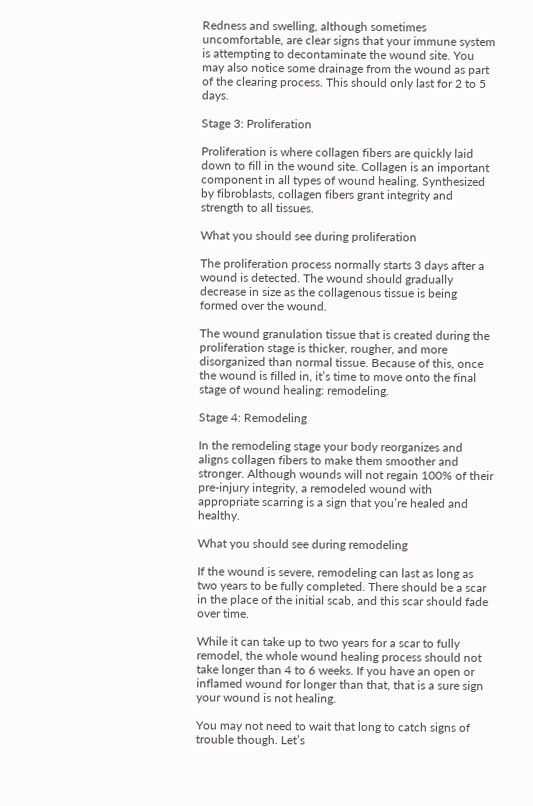Redness and swelling, although sometimes uncomfortable, are clear signs that your immune system is attempting to decontaminate the wound site. You may also notice some drainage from the wound as part of the clearing process. This should only last for 2 to 5 days.

Stage 3: Proliferation

Proliferation is where collagen fibers are quickly laid down to fill in the wound site. Collagen is an important component in all types of wound healing. Synthesized by fibroblasts, collagen fibers grant integrity and strength to all tissues.

What you should see during proliferation

The proliferation process normally starts 3 days after a wound is detected. The wound should gradually decrease in size as the collagenous tissue is being formed over the wound.

The wound granulation tissue that is created during the proliferation stage is thicker, rougher, and more disorganized than normal tissue. Because of this, once the wound is filled in, it’s time to move onto the final stage of wound healing: remodeling.

Stage 4: Remodeling

In the remodeling stage your body reorganizes and aligns collagen fibers to make them smoother and stronger. Although wounds will not regain 100% of their pre-injury integrity, a remodeled wound with appropriate scarring is a sign that you’re healed and healthy.

What you should see during remodeling

If the wound is severe, remodeling can last as long as two years to be fully completed. There should be a scar in the place of the initial scab, and this scar should fade over time.

While it can take up to two years for a scar to fully remodel, the whole wound healing process should not take longer than 4 to 6 weeks. If you have an open or inflamed wound for longer than that, that is a sure sign your wound is not healing.

You may not need to wait that long to catch signs of trouble though. Let’s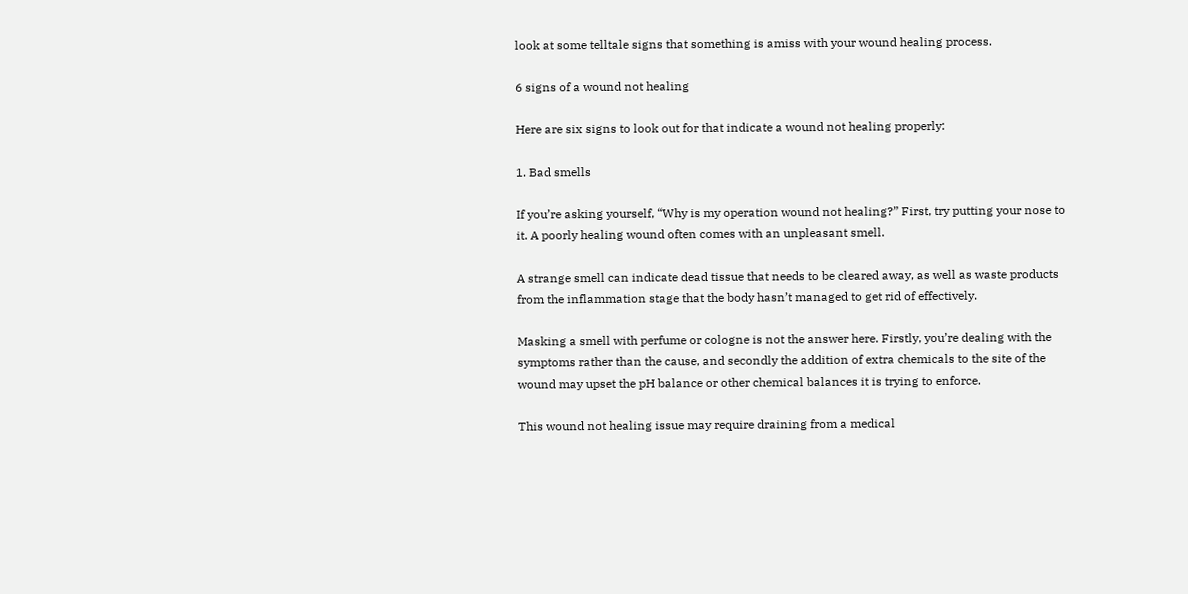look at some telltale signs that something is amiss with your wound healing process.

6 signs of a wound not healing

Here are six signs to look out for that indicate a wound not healing properly:

1. Bad smells

If you’re asking yourself, “Why is my operation wound not healing?” First, try putting your nose to it. A poorly healing wound often comes with an unpleasant smell.

A strange smell can indicate dead tissue that needs to be cleared away, as well as waste products from the inflammation stage that the body hasn’t managed to get rid of effectively.

Masking a smell with perfume or cologne is not the answer here. Firstly, you’re dealing with the symptoms rather than the cause, and secondly the addition of extra chemicals to the site of the wound may upset the pH balance or other chemical balances it is trying to enforce.

This wound not healing issue may require draining from a medical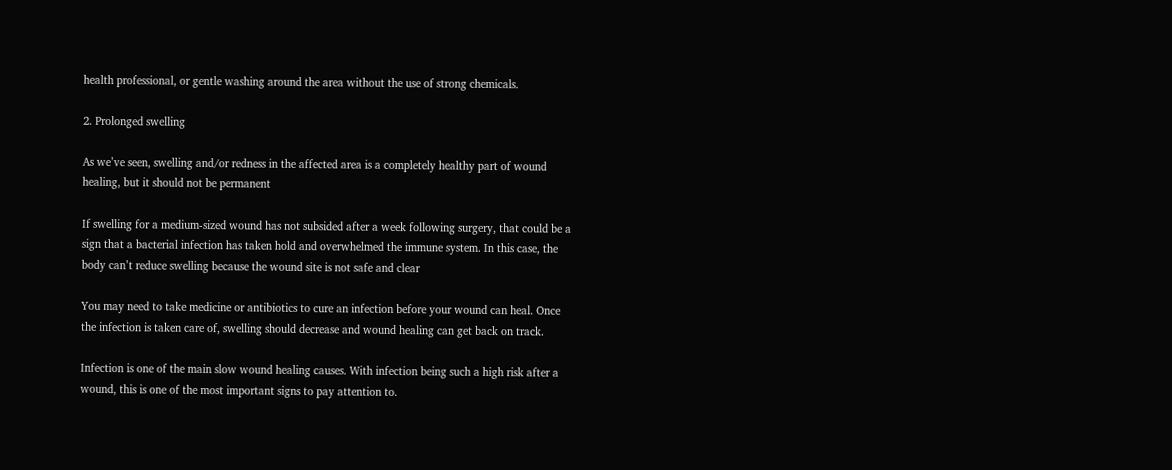health professional, or gentle washing around the area without the use of strong chemicals.

2. Prolonged swelling

As we’ve seen, swelling and/or redness in the affected area is a completely healthy part of wound healing, but it should not be permanent

If swelling for a medium-sized wound has not subsided after a week following surgery, that could be a sign that a bacterial infection has taken hold and overwhelmed the immune system. In this case, the body can’t reduce swelling because the wound site is not safe and clear

You may need to take medicine or antibiotics to cure an infection before your wound can heal. Once the infection is taken care of, swelling should decrease and wound healing can get back on track.

Infection is one of the main slow wound healing causes. With infection being such a high risk after a wound, this is one of the most important signs to pay attention to.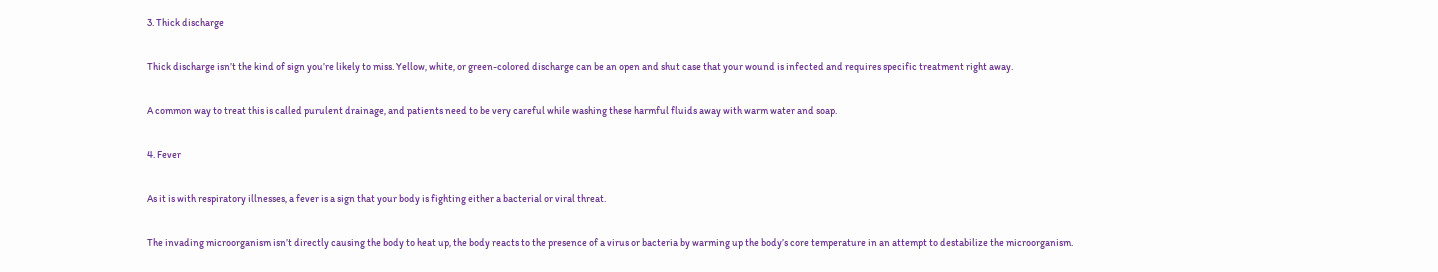3. Thick discharge

Thick discharge isn’t the kind of sign you’re likely to miss. Yellow, white, or green-colored discharge can be an open and shut case that your wound is infected and requires specific treatment right away.

A common way to treat this is called purulent drainage, and patients need to be very careful while washing these harmful fluids away with warm water and soap.

4. Fever

As it is with respiratory illnesses, a fever is a sign that your body is fighting either a bacterial or viral threat.

The invading microorganism isn’t directly causing the body to heat up, the body reacts to the presence of a virus or bacteria by warming up the body’s core temperature in an attempt to destabilize the microorganism.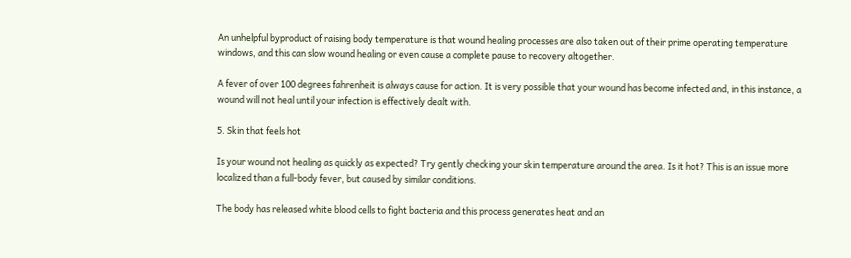An unhelpful byproduct of raising body temperature is that wound healing processes are also taken out of their prime operating temperature windows, and this can slow wound healing or even cause a complete pause to recovery altogether.

A fever of over 100 degrees fahrenheit is always cause for action. It is very possible that your wound has become infected and, in this instance, a wound will not heal until your infection is effectively dealt with.

5. Skin that feels hot

Is your wound not healing as quickly as expected? Try gently checking your skin temperature around the area. Is it hot? This is an issue more localized than a full-body fever, but caused by similar conditions.

The body has released white blood cells to fight bacteria and this process generates heat and an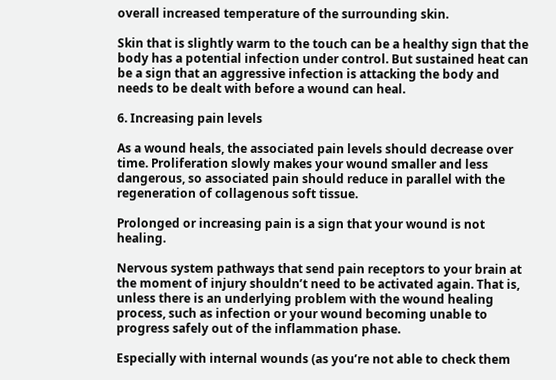overall increased temperature of the surrounding skin.

Skin that is slightly warm to the touch can be a healthy sign that the body has a potential infection under control. But sustained heat can be a sign that an aggressive infection is attacking the body and needs to be dealt with before a wound can heal.

6. Increasing pain levels

As a wound heals, the associated pain levels should decrease over time. Proliferation slowly makes your wound smaller and less dangerous, so associated pain should reduce in parallel with the regeneration of collagenous soft tissue.

Prolonged or increasing pain is a sign that your wound is not healing.

Nervous system pathways that send pain receptors to your brain at the moment of injury shouldn’t need to be activated again. That is, unless there is an underlying problem with the wound healing process, such as infection or your wound becoming unable to progress safely out of the inflammation phase.

Especially with internal wounds (as you’re not able to check them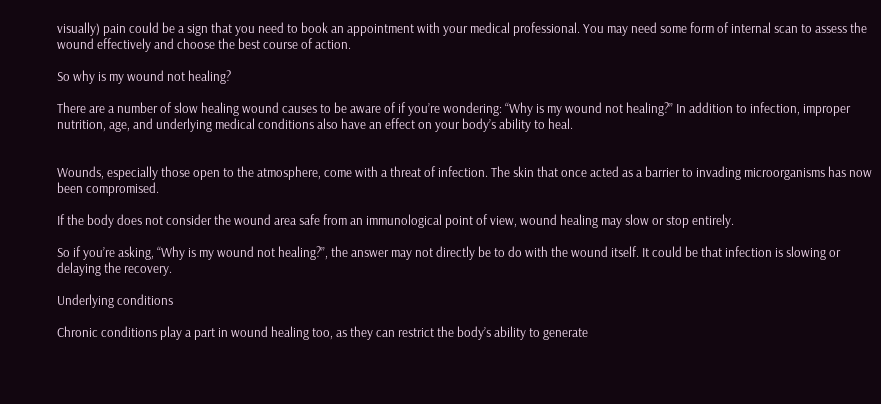visually) pain could be a sign that you need to book an appointment with your medical professional. You may need some form of internal scan to assess the wound effectively and choose the best course of action.

So why is my wound not healing?

There are a number of slow healing wound causes to be aware of if you’re wondering: “Why is my wound not healing?” In addition to infection, improper nutrition, age, and underlying medical conditions also have an effect on your body’s ability to heal.


Wounds, especially those open to the atmosphere, come with a threat of infection. The skin that once acted as a barrier to invading microorganisms has now been compromised.

If the body does not consider the wound area safe from an immunological point of view, wound healing may slow or stop entirely.

So if you’re asking, “Why is my wound not healing?”, the answer may not directly be to do with the wound itself. It could be that infection is slowing or delaying the recovery.

Underlying conditions

Chronic conditions play a part in wound healing too, as they can restrict the body’s ability to generate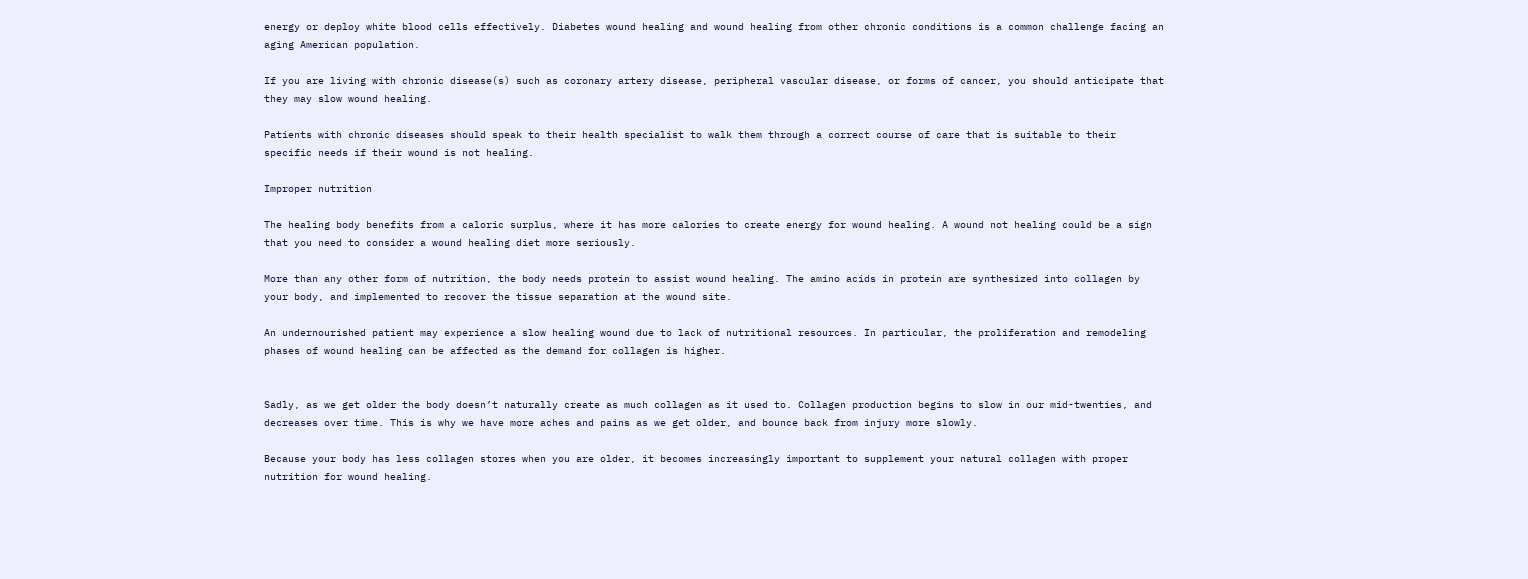energy or deploy white blood cells effectively. Diabetes wound healing and wound healing from other chronic conditions is a common challenge facing an aging American population.

If you are living with chronic disease(s) such as coronary artery disease, peripheral vascular disease, or forms of cancer, you should anticipate that they may slow wound healing.

Patients with chronic diseases should speak to their health specialist to walk them through a correct course of care that is suitable to their specific needs if their wound is not healing.

Improper nutrition

The healing body benefits from a caloric surplus, where it has more calories to create energy for wound healing. A wound not healing could be a sign that you need to consider a wound healing diet more seriously.

More than any other form of nutrition, the body needs protein to assist wound healing. The amino acids in protein are synthesized into collagen by your body, and implemented to recover the tissue separation at the wound site.

An undernourished patient may experience a slow healing wound due to lack of nutritional resources. In particular, the proliferation and remodeling phases of wound healing can be affected as the demand for collagen is higher.


Sadly, as we get older the body doesn’t naturally create as much collagen as it used to. Collagen production begins to slow in our mid-twenties, and decreases over time. This is why we have more aches and pains as we get older, and bounce back from injury more slowly.

Because your body has less collagen stores when you are older, it becomes increasingly important to supplement your natural collagen with proper nutrition for wound healing.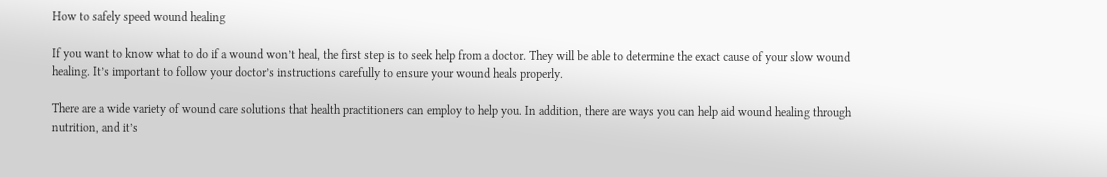How to safely speed wound healing

If you want to know what to do if a wound won’t heal, the first step is to seek help from a doctor. They will be able to determine the exact cause of your slow wound healing. It’s important to follow your doctor’s instructions carefully to ensure your wound heals properly.

There are a wide variety of wound care solutions that health practitioners can employ to help you. In addition, there are ways you can help aid wound healing through nutrition, and it’s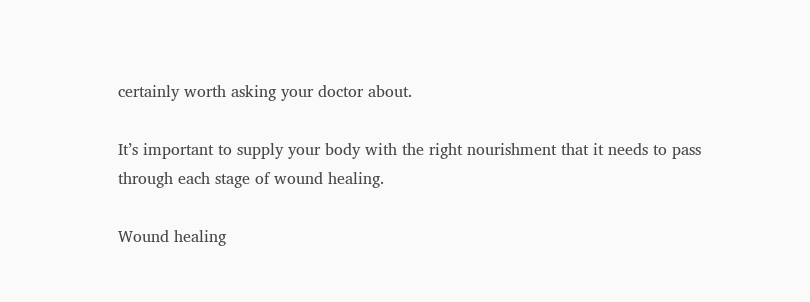certainly worth asking your doctor about.

It’s important to supply your body with the right nourishment that it needs to pass through each stage of wound healing.

Wound healing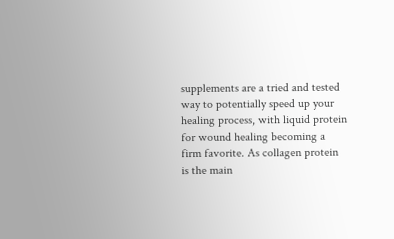supplements are a tried and tested way to potentially speed up your healing process, with liquid protein for wound healing becoming a firm favorite. As collagen protein is the main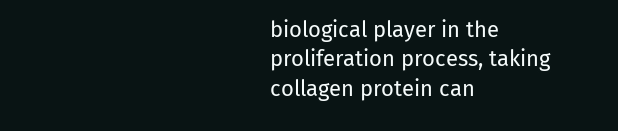biological player in the proliferation process, taking collagen protein can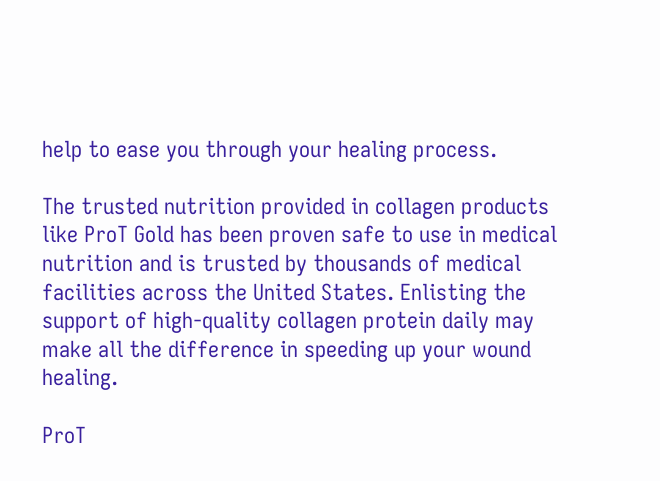help to ease you through your healing process.

The trusted nutrition provided in collagen products like ProT Gold has been proven safe to use in medical nutrition and is trusted by thousands of medical facilities across the United States. Enlisting the support of high-quality collagen protein daily may make all the difference in speeding up your wound healing.

ProT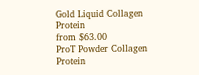Gold Liquid Collagen Protein
from $63.00
ProT Powder Collagen Protein